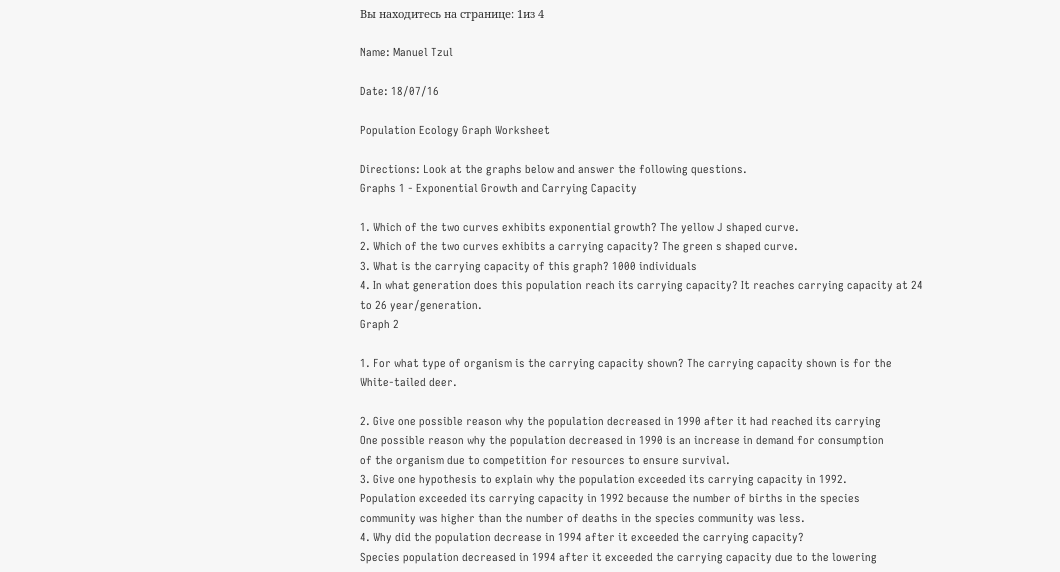Вы находитесь на странице: 1из 4

Name: Manuel Tzul

Date: 18/07/16

Population Ecology Graph Worksheet

Directions: Look at the graphs below and answer the following questions.
Graphs 1 - Exponential Growth and Carrying Capacity

1. Which of the two curves exhibits exponential growth? The yellow J shaped curve.
2. Which of the two curves exhibits a carrying capacity? The green s shaped curve.
3. What is the carrying capacity of this graph? 1000 individuals
4. In what generation does this population reach its carrying capacity? It reaches carrying capacity at 24
to 26 year/generation.
Graph 2

1. For what type of organism is the carrying capacity shown? The carrying capacity shown is for the
White-tailed deer.

2. Give one possible reason why the population decreased in 1990 after it had reached its carrying
One possible reason why the population decreased in 1990 is an increase in demand for consumption
of the organism due to competition for resources to ensure survival.
3. Give one hypothesis to explain why the population exceeded its carrying capacity in 1992.
Population exceeded its carrying capacity in 1992 because the number of births in the species
community was higher than the number of deaths in the species community was less.
4. Why did the population decrease in 1994 after it exceeded the carrying capacity?
Species population decreased in 1994 after it exceeded the carrying capacity due to the lowering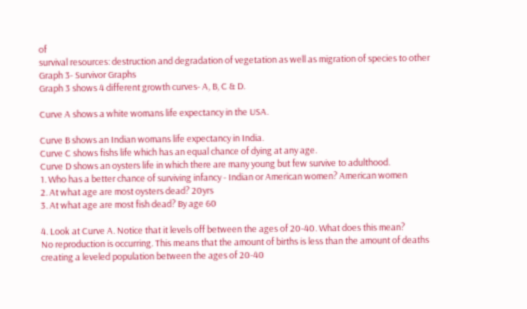of
survival resources: destruction and degradation of vegetation as well as migration of species to other
Graph 3- Survivor Graphs
Graph 3 shows 4 different growth curves- A, B, C & D.

Curve A shows a white womans life expectancy in the USA.

Curve B shows an Indian womans life expectancy in India.
Curve C shows fishs life which has an equal chance of dying at any age.
Curve D shows an oysters life in which there are many young but few survive to adulthood.
1. Who has a better chance of surviving infancy - Indian or American women? American women
2. At what age are most oysters dead? 20yrs
3. At what age are most fish dead? By age 60

4. Look at Curve A. Notice that it levels off between the ages of 20-40. What does this mean?
No reproduction is occurring. This means that the amount of births is less than the amount of deaths
creating a leveled population between the ages of 20-40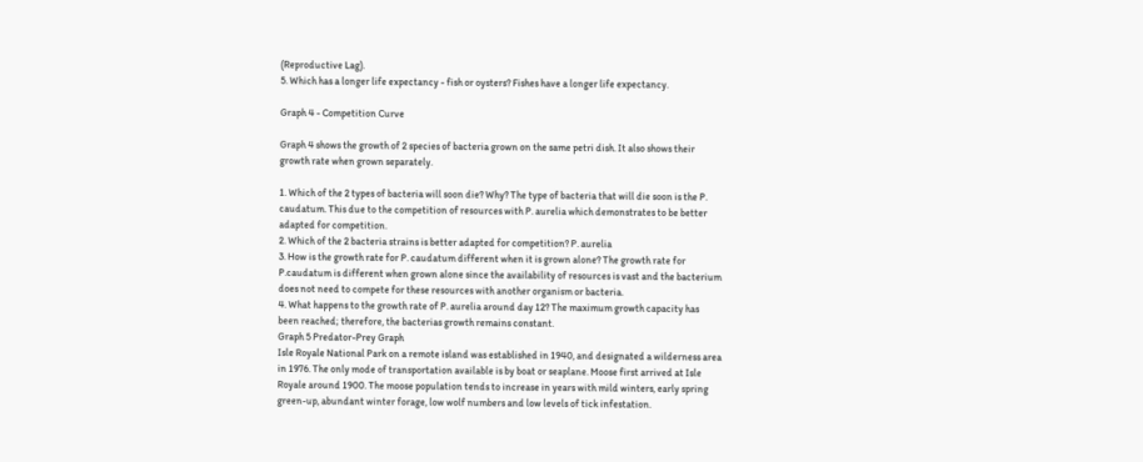(Reproductive Lag).
5. Which has a longer life expectancy - fish or oysters? Fishes have a longer life expectancy.

Graph 4 - Competition Curve

Graph 4 shows the growth of 2 species of bacteria grown on the same petri dish. It also shows their
growth rate when grown separately.

1. Which of the 2 types of bacteria will soon die? Why? The type of bacteria that will die soon is the P.
caudatum. This due to the competition of resources with P. aurelia which demonstrates to be better
adapted for competition.
2. Which of the 2 bacteria strains is better adapted for competition? P. aurelia
3. How is the growth rate for P. caudatum different when it is grown alone? The growth rate for
P.caudatum is different when grown alone since the availability of resources is vast and the bacterium
does not need to compete for these resources with another organism or bacteria.
4. What happens to the growth rate of P. aurelia around day 12? The maximum growth capacity has
been reached; therefore, the bacterias growth remains constant.
Graph 5 Predator-Prey Graph
Isle Royale National Park on a remote island was established in 1940, and designated a wilderness area
in 1976. The only mode of transportation available is by boat or seaplane. Moose first arrived at Isle
Royale around 1900. The moose population tends to increase in years with mild winters, early spring
green-up, abundant winter forage, low wolf numbers and low levels of tick infestation.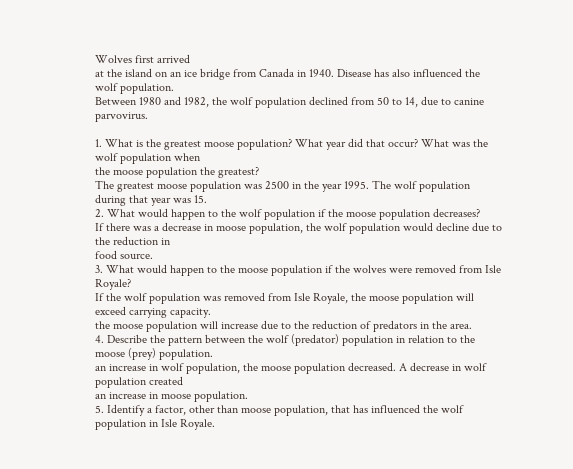Wolves first arrived
at the island on an ice bridge from Canada in 1940. Disease has also influenced the wolf population.
Between 1980 and 1982, the wolf population declined from 50 to 14, due to canine parvovirus.

1. What is the greatest moose population? What year did that occur? What was the wolf population when
the moose population the greatest?
The greatest moose population was 2500 in the year 1995. The wolf population during that year was 15.
2. What would happen to the wolf population if the moose population decreases?
If there was a decrease in moose population, the wolf population would decline due to the reduction in
food source.
3. What would happen to the moose population if the wolves were removed from Isle Royale?
If the wolf population was removed from Isle Royale, the moose population will exceed carrying capacity.
the moose population will increase due to the reduction of predators in the area.
4. Describe the pattern between the wolf (predator) population in relation to the moose (prey) population.
an increase in wolf population, the moose population decreased. A decrease in wolf population created
an increase in moose population.
5. Identify a factor, other than moose population, that has influenced the wolf population in Isle Royale.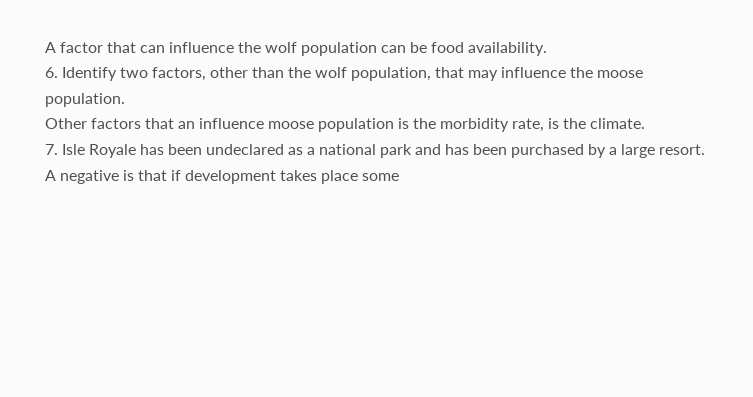A factor that can influence the wolf population can be food availability.
6. Identify two factors, other than the wolf population, that may influence the moose population.
Other factors that an influence moose population is the morbidity rate, is the climate.
7. Isle Royale has been undeclared as a national park and has been purchased by a large resort.
A negative is that if development takes place some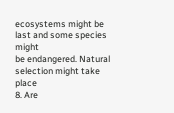ecosystems might be last and some species might
be endangered. Natural selection might take place
8. Are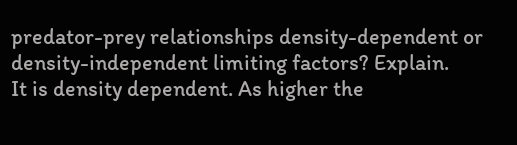predator-prey relationships density-dependent or density-independent limiting factors? Explain.
It is density dependent. As higher the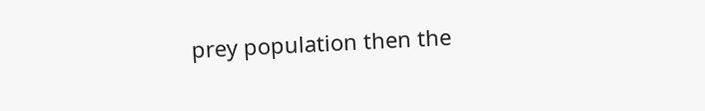prey population then the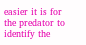easier it is for the predator to identify the